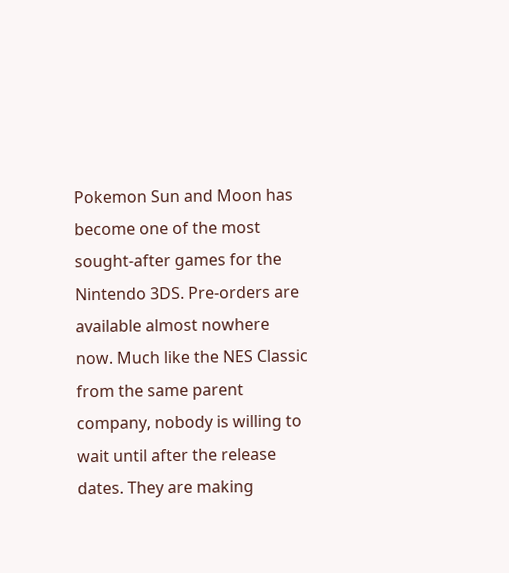Pokemon Sun and Moon has become one of the most sought-after games for the Nintendo 3DS. Pre-orders are available almost nowhere now. Much like the NES Classic from the same parent company, nobody is willing to wait until after the release dates. They are making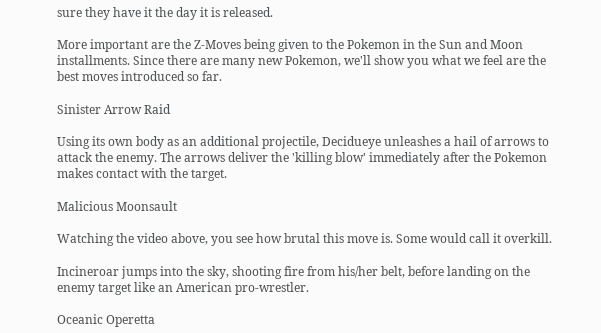sure they have it the day it is released.

More important are the Z-Moves being given to the Pokemon in the Sun and Moon installments. Since there are many new Pokemon, we'll show you what we feel are the best moves introduced so far.

Sinister Arrow Raid

Using its own body as an additional projectile, Decidueye unleashes a hail of arrows to attack the enemy. The arrows deliver the 'killing blow' immediately after the Pokemon makes contact with the target.

Malicious Moonsault

Watching the video above, you see how brutal this move is. Some would call it overkill.

Incineroar jumps into the sky, shooting fire from his/her belt, before landing on the enemy target like an American pro-wrestler.

Oceanic Operetta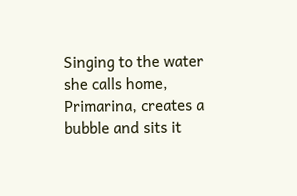Singing to the water she calls home, Primarina, creates a bubble and sits it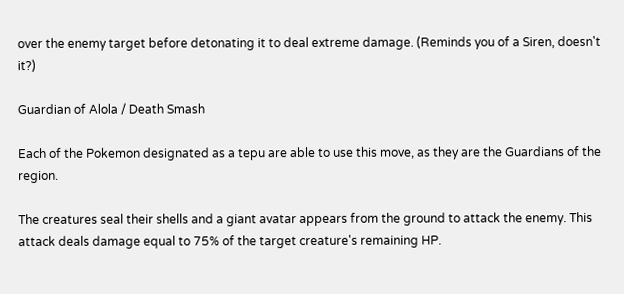over the enemy target before detonating it to deal extreme damage. (Reminds you of a Siren, doesn't it?)

Guardian of Alola / Death Smash

Each of the Pokemon designated as a tepu are able to use this move, as they are the Guardians of the region.

The creatures seal their shells and a giant avatar appears from the ground to attack the enemy. This attack deals damage equal to 75% of the target creature's remaining HP.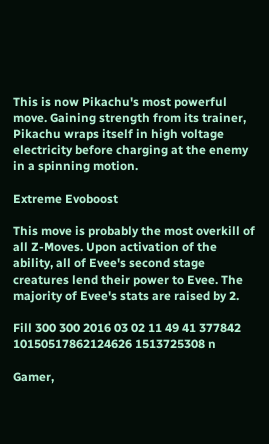This is now Pikachu's most powerful move. Gaining strength from its trainer, Pikachu wraps itself in high voltage electricity before charging at the enemy in a spinning motion.

Extreme Evoboost

This move is probably the most overkill of all Z-Moves. Upon activation of the ability, all of Evee's second stage creatures lend their power to Evee. The majority of Evee's stats are raised by 2.

Fill 300 300 2016 03 02 11 49 41 377842 10150517862124626 1513725308 n

Gamer,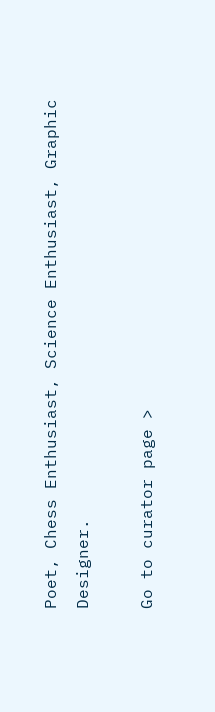Poet, Chess Enthusiast, Science Enthusiast, Graphic Designer.

Go to curator page >